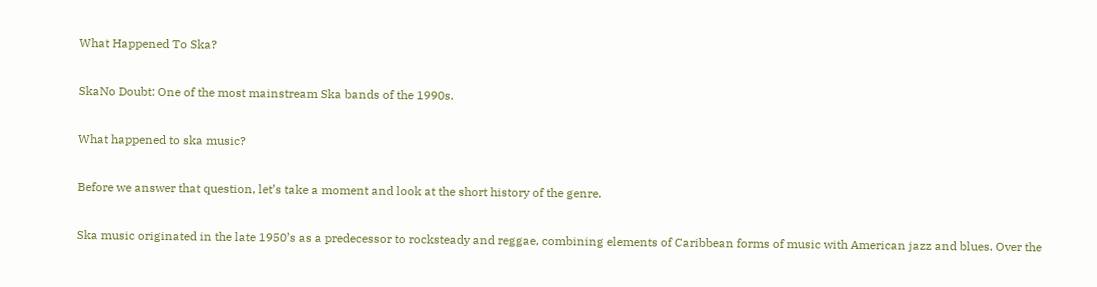What Happened To Ska?

SkaNo Doubt: One of the most mainstream Ska bands of the 1990s.

What happened to ska music?

Before we answer that question, let’s take a moment and look at the short history of the genre.

Ska music originated in the late 1950’s as a predecessor to rocksteady and reggae, combining elements of Caribbean forms of music with American jazz and blues. Over the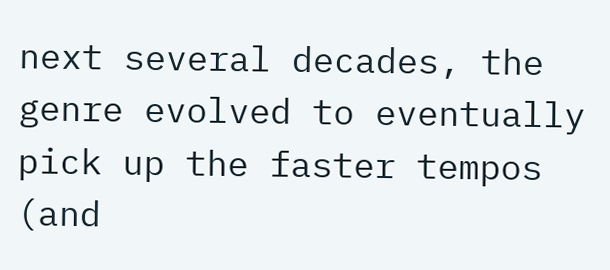next several decades, the genre evolved to eventually pick up the faster tempos (and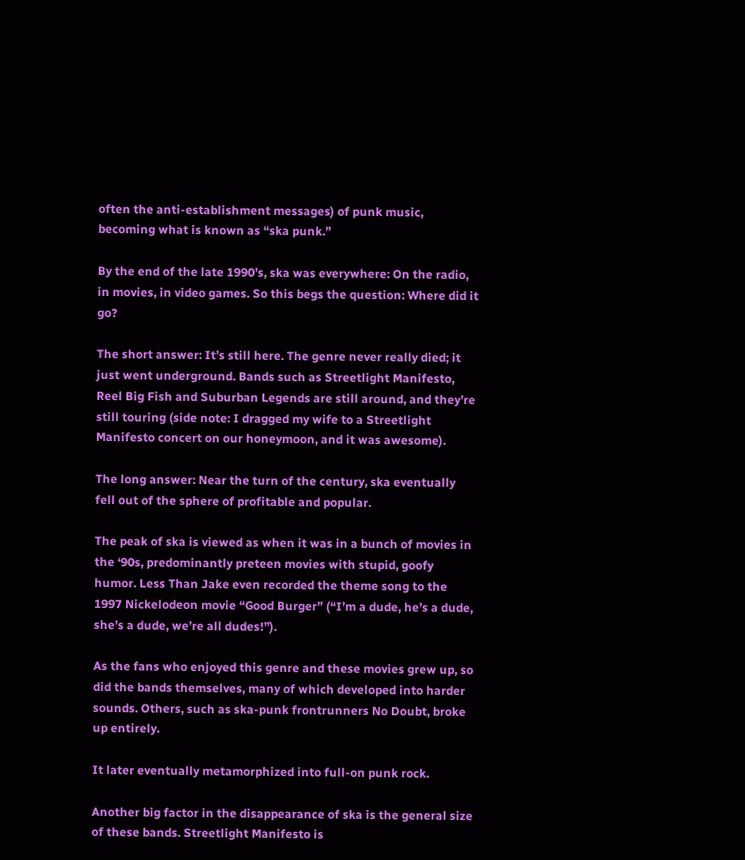often the anti-establishment messages) of punk music, becoming what is known as “ska punk.”

By the end of the late 1990’s, ska was everywhere: On the radio, in movies, in video games. So this begs the question: Where did it go?

The short answer: It’s still here. The genre never really died; it just went underground. Bands such as Streetlight Manifesto, Reel Big Fish and Suburban Legends are still around, and they’re still touring (side note: I dragged my wife to a Streetlight Manifesto concert on our honeymoon, and it was awesome).

The long answer: Near the turn of the century, ska eventually fell out of the sphere of profitable and popular.

The peak of ska is viewed as when it was in a bunch of movies in the ‘90s, predominantly preteen movies with stupid, goofy humor. Less Than Jake even recorded the theme song to the 1997 Nickelodeon movie “Good Burger” (“I’m a dude, he’s a dude, she’s a dude, we’re all dudes!”).

As the fans who enjoyed this genre and these movies grew up, so did the bands themselves, many of which developed into harder sounds. Others, such as ska-punk frontrunners No Doubt, broke up entirely.

It later eventually metamorphized into full-on punk rock.

Another big factor in the disappearance of ska is the general size of these bands. Streetlight Manifesto is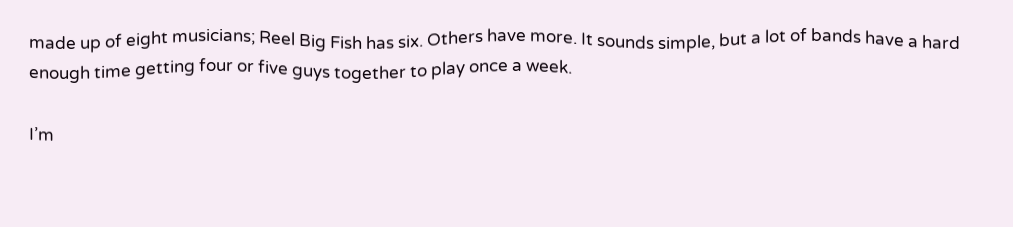made up of eight musicians; Reel Big Fish has six. Others have more. It sounds simple, but a lot of bands have a hard enough time getting four or five guys together to play once a week.

I’m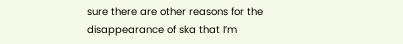sure there are other reasons for the disappearance of ska that I’m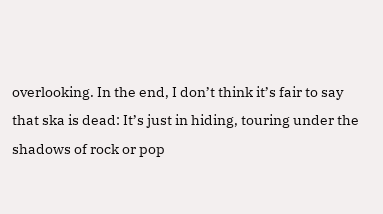overlooking. In the end, I don’t think it’s fair to say that ska is dead: It’s just in hiding, touring under the shadows of rock or pop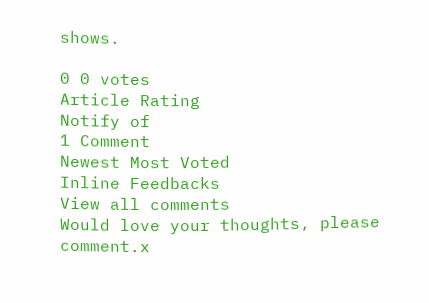shows.

0 0 votes
Article Rating
Notify of
1 Comment
Newest Most Voted
Inline Feedbacks
View all comments
Would love your thoughts, please comment.x